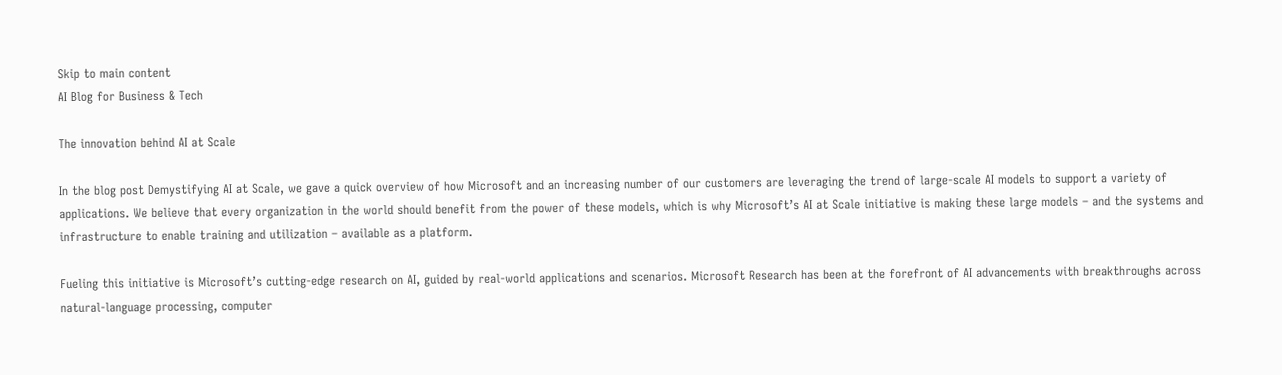Skip to main content
AI Blog for Business & Tech

The innovation behind AI at Scale

In the blog post Demystifying AI at Scale, we gave a quick overview of how Microsoft and an increasing number of our customers are leveraging the trend of large-scale AI models to support a variety of applications. We believe that every organization in the world should benefit from the power of these models, which is why Microsoft’s AI at Scale initiative is making these large models – and the systems and infrastructure to enable training and utilization – available as a platform.

Fueling this initiative is Microsoft’s cutting-edge research on AI, guided by real-world applications and scenarios. Microsoft Research has been at the forefront of AI advancements with breakthroughs across natural-language processing, computer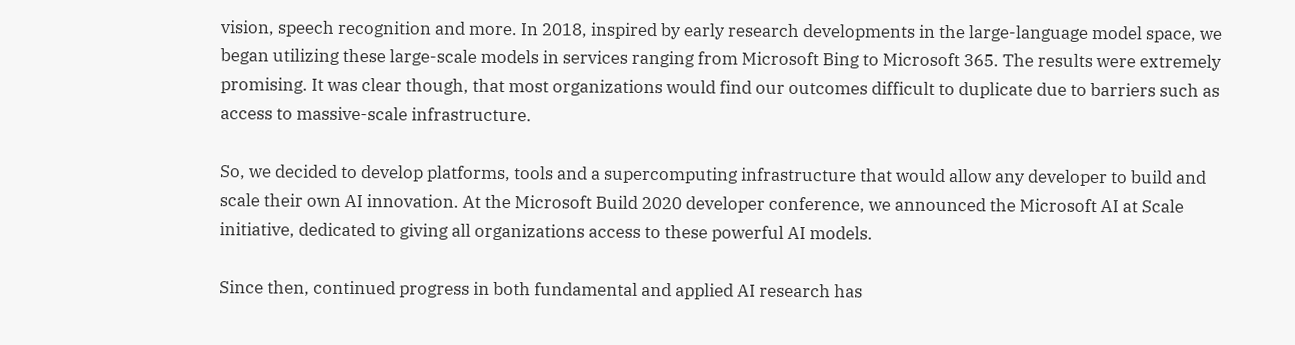vision, speech recognition and more. In 2018, inspired by early research developments in the large-language model space, we began utilizing these large-scale models in services ranging from Microsoft Bing to Microsoft 365. The results were extremely promising. It was clear though, that most organizations would find our outcomes difficult to duplicate due to barriers such as access to massive-scale infrastructure.

So, we decided to develop platforms, tools and a supercomputing infrastructure that would allow any developer to build and scale their own AI innovation. At the Microsoft Build 2020 developer conference, we announced the Microsoft AI at Scale initiative, dedicated to giving all organizations access to these powerful AI models.

Since then, continued progress in both fundamental and applied AI research has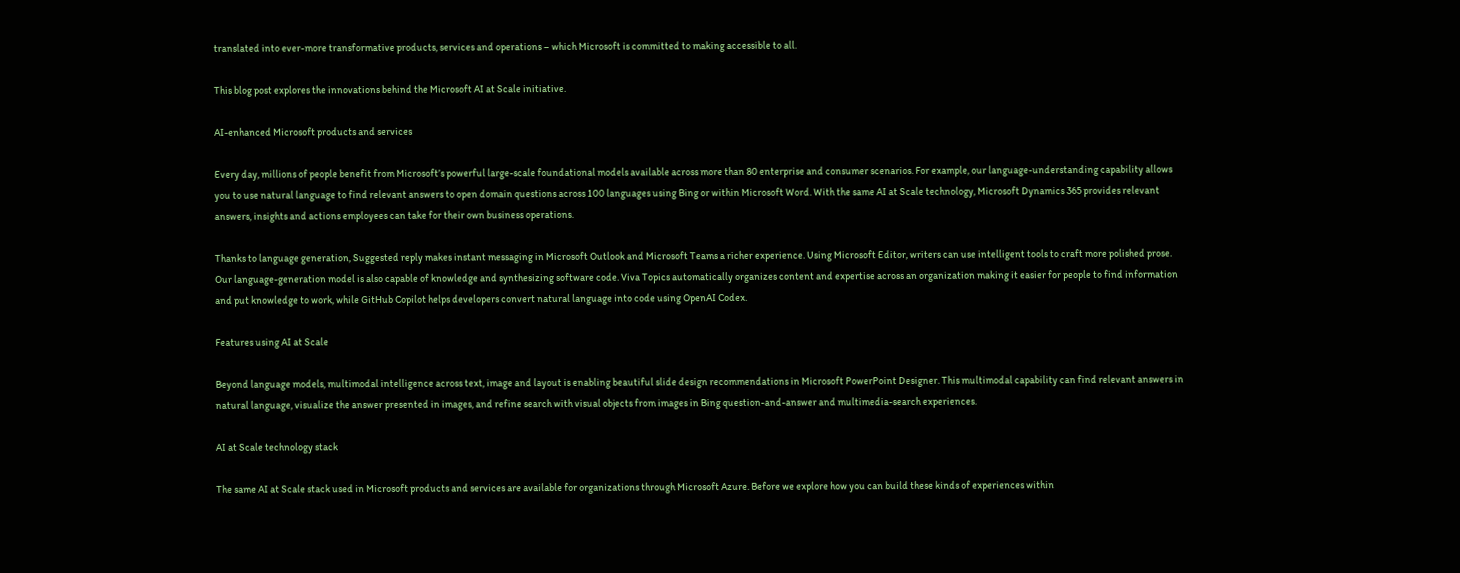translated into ever-more transformative products, services and operations – which Microsoft is committed to making accessible to all.

This blog post explores the innovations behind the Microsoft AI at Scale initiative.

AI-enhanced Microsoft products and services

Every day, millions of people benefit from Microsoft’s powerful large-scale foundational models available across more than 80 enterprise and consumer scenarios. For example, our language-understanding capability allows you to use natural language to find relevant answers to open domain questions across 100 languages using Bing or within Microsoft Word. With the same AI at Scale technology, Microsoft Dynamics 365 provides relevant answers, insights and actions employees can take for their own business operations.

Thanks to language generation, Suggested reply makes instant messaging in Microsoft Outlook and Microsoft Teams a richer experience. Using Microsoft Editor, writers can use intelligent tools to craft more polished prose. Our language-generation model is also capable of knowledge and synthesizing software code. Viva Topics automatically organizes content and expertise across an organization making it easier for people to find information and put knowledge to work, while GitHub Copilot helps developers convert natural language into code using OpenAI Codex.

Features using AI at Scale

Beyond language models, multimodal intelligence across text, image and layout is enabling beautiful slide design recommendations in Microsoft PowerPoint Designer. This multimodal capability can find relevant answers in natural language, visualize the answer presented in images, and refine search with visual objects from images in Bing question-and-answer and multimedia-search experiences.

AI at Scale technology stack

The same AI at Scale stack used in Microsoft products and services are available for organizations through Microsoft Azure. Before we explore how you can build these kinds of experiences within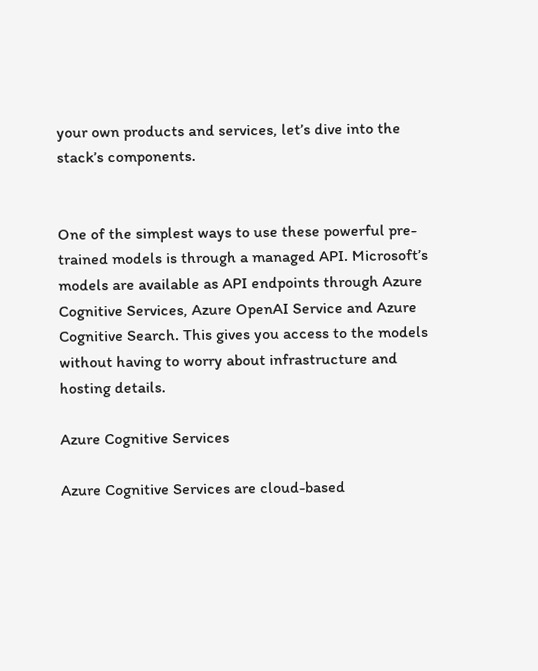your own products and services, let’s dive into the stack’s components.


One of the simplest ways to use these powerful pre-trained models is through a managed API. Microsoft’s models are available as API endpoints through Azure Cognitive Services, Azure OpenAI Service and Azure Cognitive Search. This gives you access to the models without having to worry about infrastructure and hosting details.

Azure Cognitive Services

Azure Cognitive Services are cloud-based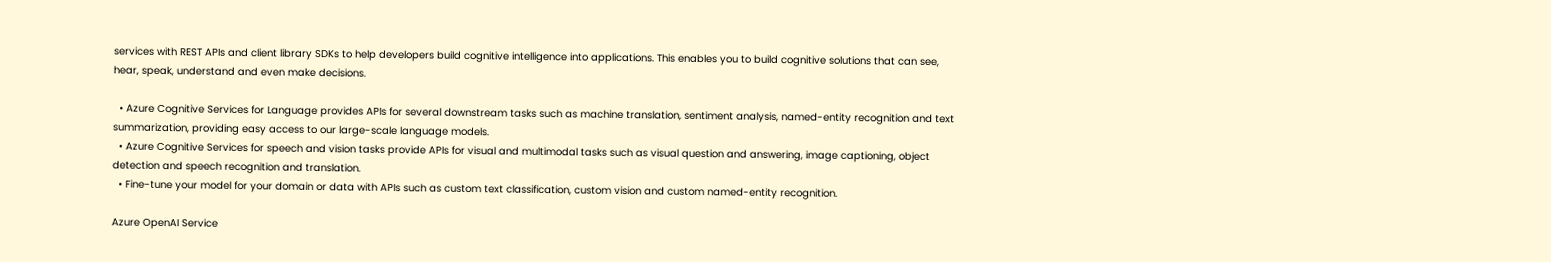services with REST APIs and client library SDKs to help developers build cognitive intelligence into applications. This enables you to build cognitive solutions that can see, hear, speak, understand and even make decisions.

  • Azure Cognitive Services for Language provides APIs for several downstream tasks such as machine translation, sentiment analysis, named-entity recognition and text summarization, providing easy access to our large-scale language models.
  • Azure Cognitive Services for speech and vision tasks provide APIs for visual and multimodal tasks such as visual question and answering, image captioning, object detection and speech recognition and translation.
  • Fine-tune your model for your domain or data with APIs such as custom text classification, custom vision and custom named-entity recognition.

Azure OpenAI Service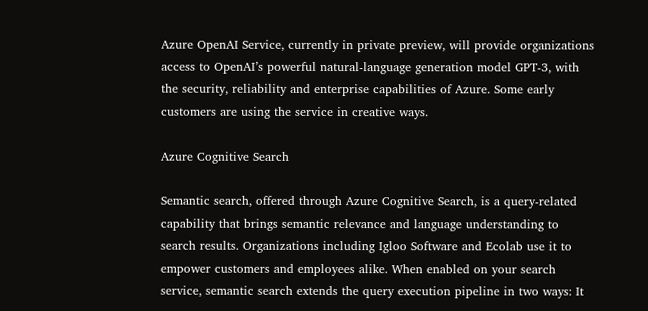Azure OpenAI Service, currently in private preview, will provide organizations access to OpenAI’s powerful natural-language generation model GPT-3, with the security, reliability and enterprise capabilities of Azure. Some early customers are using the service in creative ways.

Azure Cognitive Search

Semantic search, offered through Azure Cognitive Search, is a query-related capability that brings semantic relevance and language understanding to search results. Organizations including Igloo Software and Ecolab use it to empower customers and employees alike. When enabled on your search service, semantic search extends the query execution pipeline in two ways: It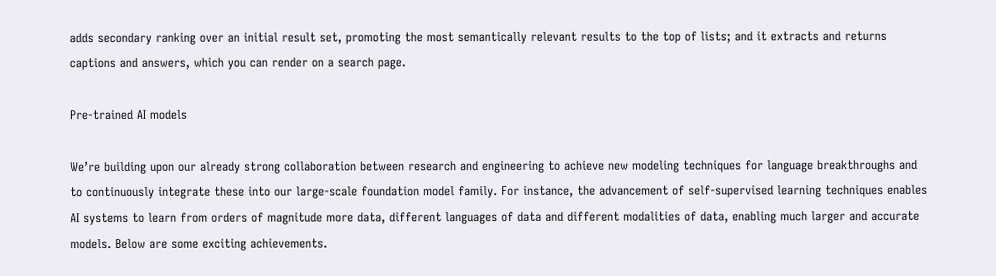adds secondary ranking over an initial result set, promoting the most semantically relevant results to the top of lists; and it extracts and returns captions and answers, which you can render on a search page.

Pre-trained AI models

We’re building upon our already strong collaboration between research and engineering to achieve new modeling techniques for language breakthroughs and to continuously integrate these into our large-scale foundation model family. For instance, the advancement of self-supervised learning techniques enables AI systems to learn from orders of magnitude more data, different languages of data and different modalities of data, enabling much larger and accurate models. Below are some exciting achievements.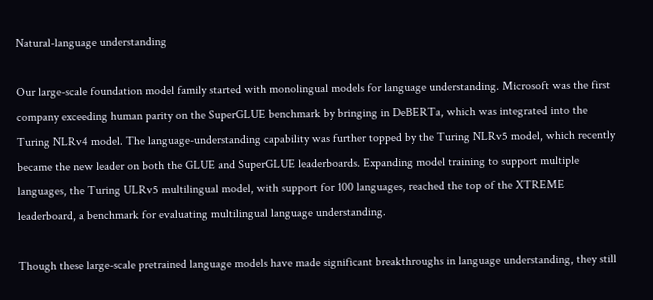Natural-language understanding

Our large-scale foundation model family started with monolingual models for language understanding. Microsoft was the first company exceeding human parity on the SuperGLUE benchmark by bringing in DeBERTa, which was integrated into the Turing NLRv4 model. The language-understanding capability was further topped by the Turing NLRv5 model, which recently became the new leader on both the GLUE and SuperGLUE leaderboards. Expanding model training to support multiple languages, the Turing ULRv5 multilingual model, with support for 100 languages, reached the top of the XTREME leaderboard, a benchmark for evaluating multilingual language understanding.

Though these large-scale pretrained language models have made significant breakthroughs in language understanding, they still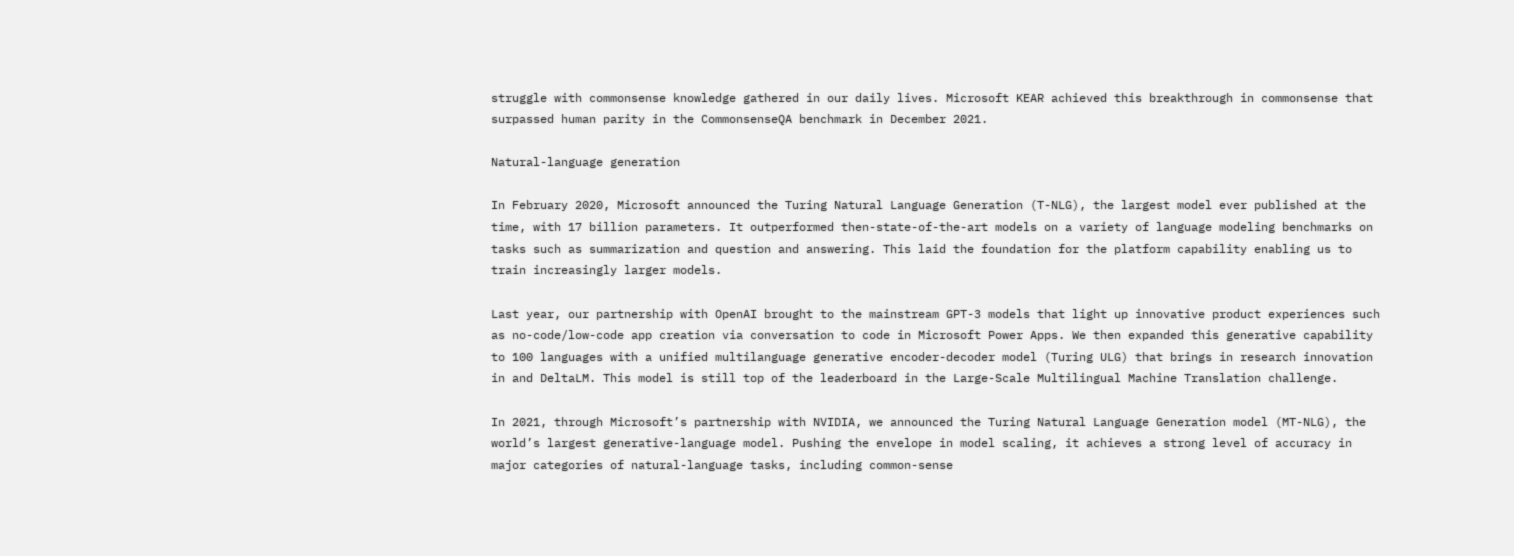struggle with commonsense knowledge gathered in our daily lives. Microsoft KEAR achieved this breakthrough in commonsense that surpassed human parity in the CommonsenseQA benchmark in December 2021.

Natural-language generation

In February 2020, Microsoft announced the Turing Natural Language Generation (T-NLG), the largest model ever published at the time, with 17 billion parameters. It outperformed then-state-of-the-art models on a variety of language modeling benchmarks on tasks such as summarization and question and answering. This laid the foundation for the platform capability enabling us to train increasingly larger models.

Last year, our partnership with OpenAI brought to the mainstream GPT-3 models that light up innovative product experiences such as no-code/low-code app creation via conversation to code in Microsoft Power Apps. We then expanded this generative capability to 100 languages with a unified multilanguage generative encoder-decoder model (Turing ULG) that brings in research innovation in and DeltaLM. This model is still top of the leaderboard in the Large-Scale Multilingual Machine Translation challenge.

In 2021, through Microsoft’s partnership with NVIDIA, we announced the Turing Natural Language Generation model (MT-NLG), the world’s largest generative-language model. Pushing the envelope in model scaling, it achieves a strong level of accuracy in major categories of natural-language tasks, including common-sense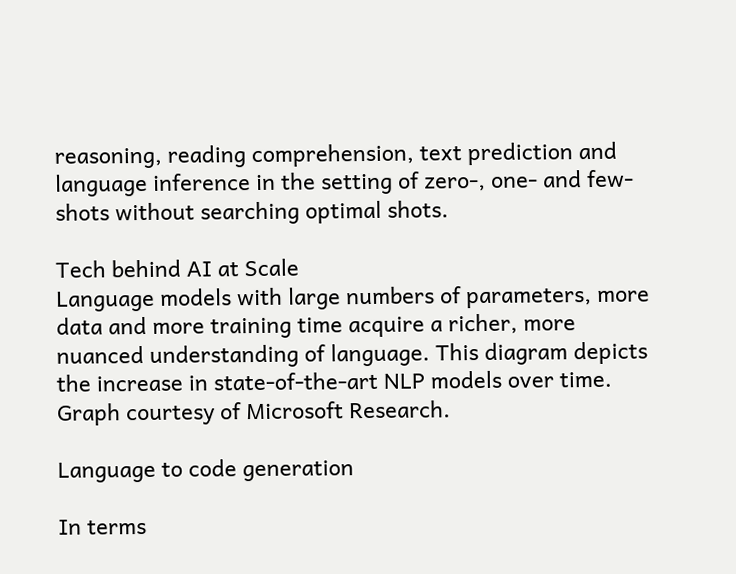reasoning, reading comprehension, text prediction and language inference in the setting of zero-, one- and few-shots without searching optimal shots.

Tech behind AI at Scale
Language models with large numbers of parameters, more data and more training time acquire a richer, more nuanced understanding of language. This diagram depicts the increase in state-of-the-art NLP models over time. Graph courtesy of Microsoft Research.

Language to code generation

In terms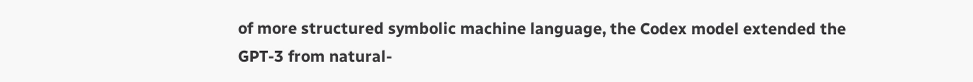of more structured symbolic machine language, the Codex model extended the GPT-3 from natural-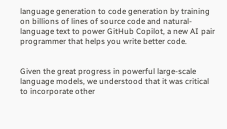language generation to code generation by training on billions of lines of source code and natural-language text to power GitHub Copilot, a new AI pair programmer that helps you write better code.


Given the great progress in powerful large-scale language models, we understood that it was critical to incorporate other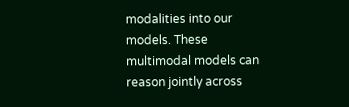modalities into our models. These multimodal models can reason jointly across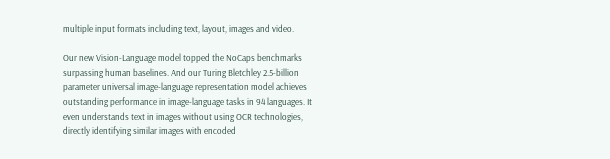multiple input formats including text, layout, images and video.

Our new Vision-Language model topped the NoCaps benchmarks surpassing human baselines. And our Turing Bletchley 2.5-billion parameter universal image-language representation model achieves outstanding performance in image-language tasks in 94 languages. It even understands text in images without using OCR technologies, directly identifying similar images with encoded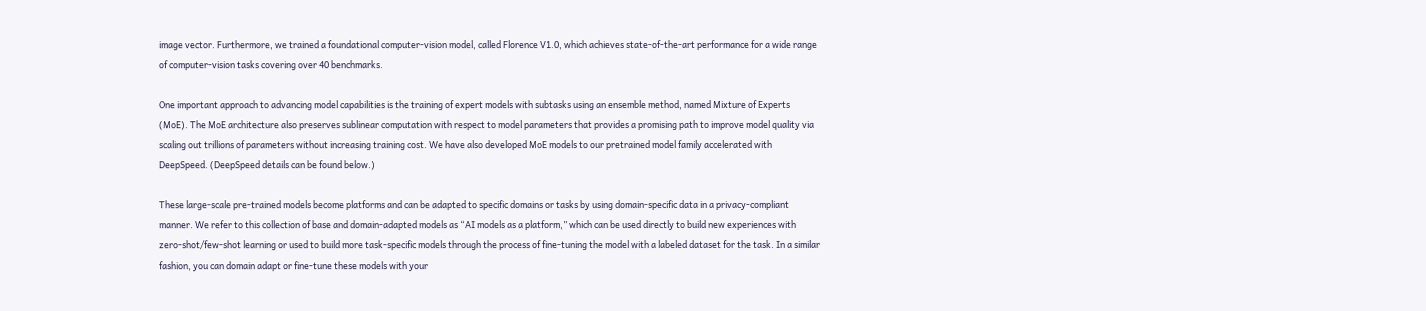image vector. Furthermore, we trained a foundational computer-vision model, called Florence V1.0, which achieves state-of-the-art performance for a wide range of computer-vision tasks covering over 40 benchmarks.

One important approach to advancing model capabilities is the training of expert models with subtasks using an ensemble method, named Mixture of Experts (MoE). The MoE architecture also preserves sublinear computation with respect to model parameters that provides a promising path to improve model quality via scaling out trillions of parameters without increasing training cost. We have also developed MoE models to our pretrained model family accelerated with DeepSpeed. (DeepSpeed details can be found below.)

These large-scale pre-trained models become platforms and can be adapted to specific domains or tasks by using domain-specific data in a privacy-compliant manner. We refer to this collection of base and domain-adapted models as “AI models as a platform,” which can be used directly to build new experiences with zero-shot/few-shot learning or used to build more task-specific models through the process of fine-tuning the model with a labeled dataset for the task. In a similar fashion, you can domain adapt or fine-tune these models with your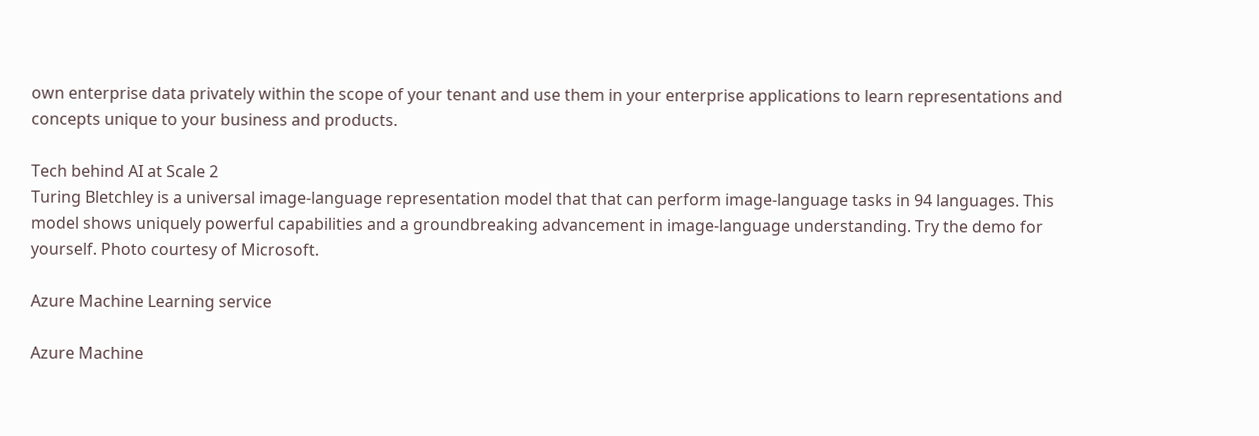own enterprise data privately within the scope of your tenant and use them in your enterprise applications to learn representations and concepts unique to your business and products.

Tech behind AI at Scale 2
Turing Bletchley is a universal image-language representation model that that can perform image-language tasks in 94 languages. This model shows uniquely powerful capabilities and a groundbreaking advancement in image-language understanding. Try the demo for yourself. Photo courtesy of Microsoft.

Azure Machine Learning service

Azure Machine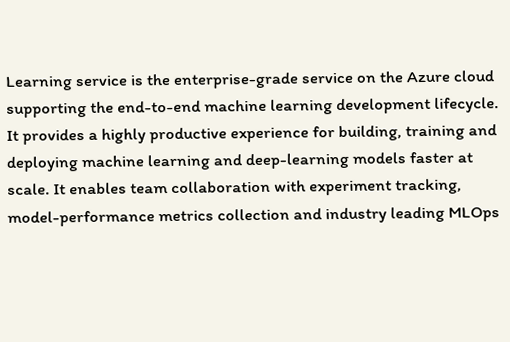Learning service is the enterprise-grade service on the Azure cloud supporting the end-to-end machine learning development lifecycle. It provides a highly productive experience for building, training and deploying machine learning and deep-learning models faster at scale. It enables team collaboration with experiment tracking, model-performance metrics collection and industry leading MLOps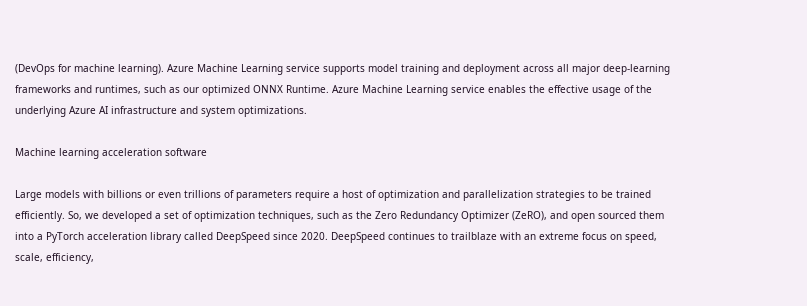(DevOps for machine learning). Azure Machine Learning service supports model training and deployment across all major deep-learning frameworks and runtimes, such as our optimized ONNX Runtime. Azure Machine Learning service enables the effective usage of the underlying Azure AI infrastructure and system optimizations.

Machine learning acceleration software

Large models with billions or even trillions of parameters require a host of optimization and parallelization strategies to be trained efficiently. So, we developed a set of optimization techniques, such as the Zero Redundancy Optimizer (ZeRO), and open sourced them into a PyTorch acceleration library called DeepSpeed since 2020. DeepSpeed continues to trailblaze with an extreme focus on speed, scale, efficiency,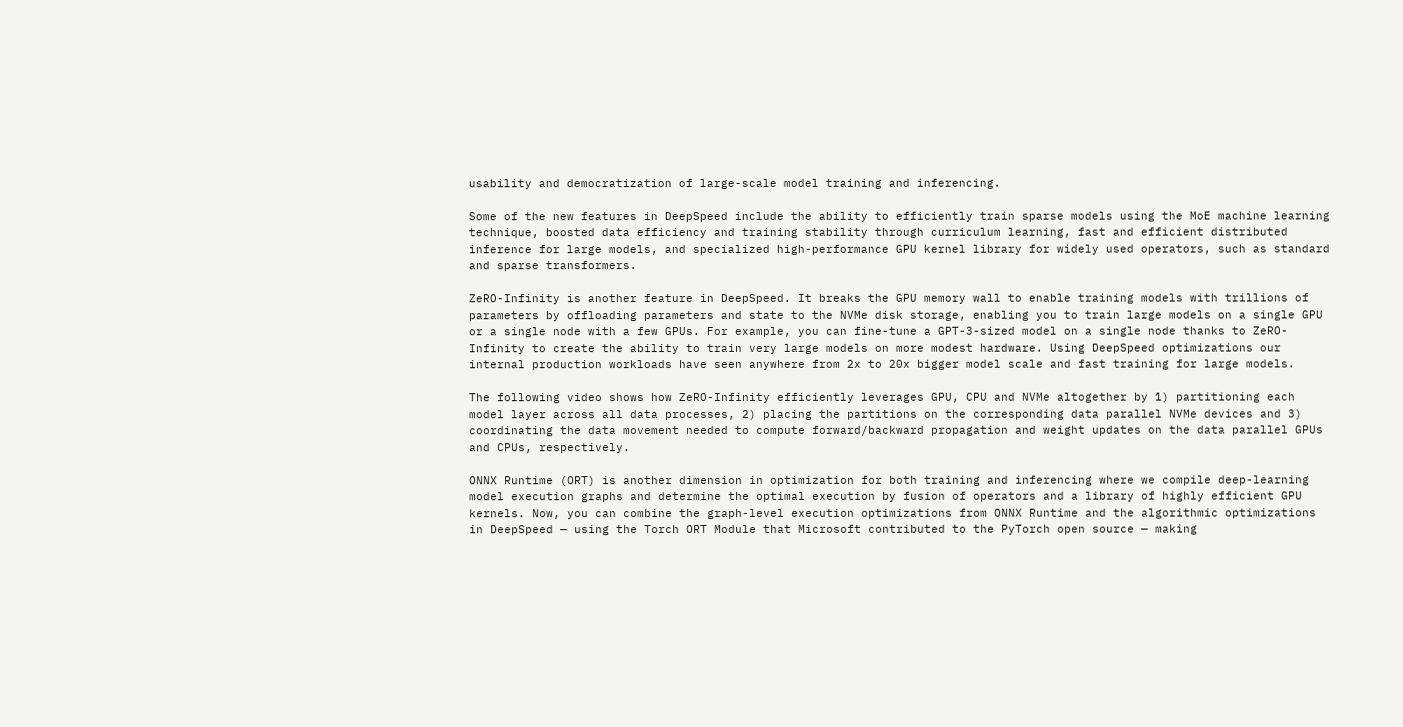usability and democratization of large-scale model training and inferencing.

Some of the new features in DeepSpeed include the ability to efficiently train sparse models using the MoE machine learning technique, boosted data efficiency and training stability through curriculum learning, fast and efficient distributed inference for large models, and specialized high-performance GPU kernel library for widely used operators, such as standard and sparse transformers.

ZeRO-Infinity is another feature in DeepSpeed. It breaks the GPU memory wall to enable training models with trillions of parameters by offloading parameters and state to the NVMe disk storage, enabling you to train large models on a single GPU or a single node with a few GPUs. For example, you can fine-tune a GPT-3-sized model on a single node thanks to ZeRO-Infinity to create the ability to train very large models on more modest hardware. Using DeepSpeed optimizations our internal production workloads have seen anywhere from 2x to 20x bigger model scale and fast training for large models.

The following video shows how ZeRO-Infinity efficiently leverages GPU, CPU and NVMe altogether by 1) partitioning each model layer across all data processes, 2) placing the partitions on the corresponding data parallel NVMe devices and 3) coordinating the data movement needed to compute forward/backward propagation and weight updates on the data parallel GPUs and CPUs, respectively.

ONNX Runtime (ORT) is another dimension in optimization for both training and inferencing where we compile deep-learning model execution graphs and determine the optimal execution by fusion of operators and a library of highly efficient GPU kernels. Now, you can combine the graph-level execution optimizations from ONNX Runtime and the algorithmic optimizations in DeepSpeed — using the Torch ORT Module that Microsoft contributed to the PyTorch open source — making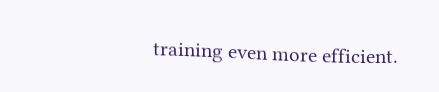training even more efficient.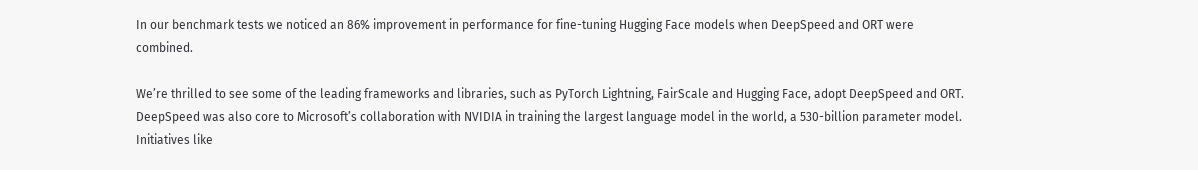In our benchmark tests we noticed an 86% improvement in performance for fine-tuning Hugging Face models when DeepSpeed and ORT were combined.

We’re thrilled to see some of the leading frameworks and libraries, such as PyTorch Lightning, FairScale and Hugging Face, adopt DeepSpeed and ORT. DeepSpeed was also core to Microsoft’s collaboration with NVIDIA in training the largest language model in the world, a 530-billion parameter model. Initiatives like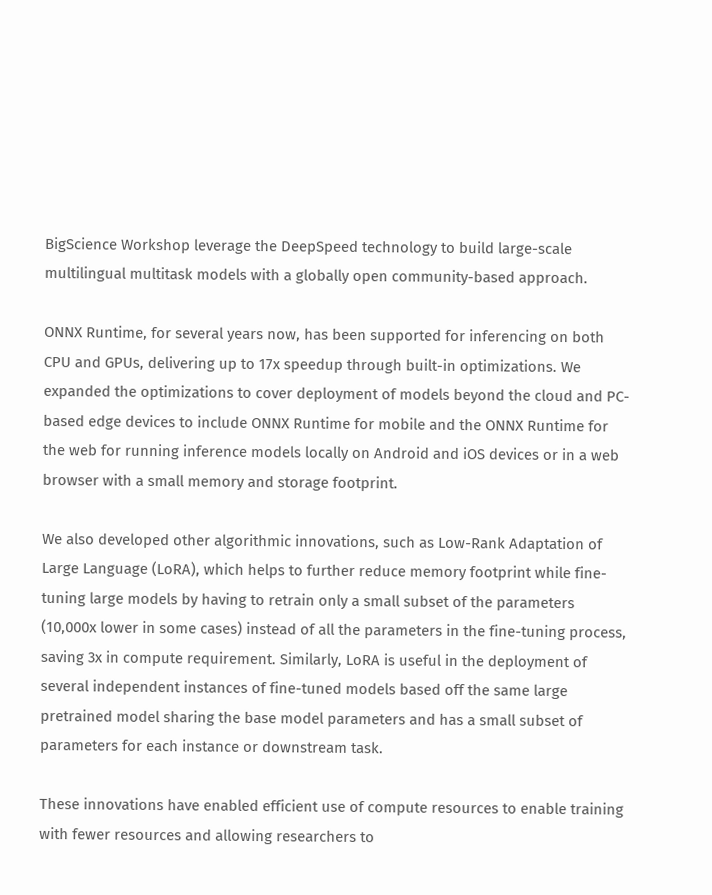BigScience Workshop leverage the DeepSpeed technology to build large-scale multilingual multitask models with a globally open community-based approach.

ONNX Runtime, for several years now, has been supported for inferencing on both CPU and GPUs, delivering up to 17x speedup through built-in optimizations. We expanded the optimizations to cover deployment of models beyond the cloud and PC-based edge devices to include ONNX Runtime for mobile and the ONNX Runtime for the web for running inference models locally on Android and iOS devices or in a web browser with a small memory and storage footprint.

We also developed other algorithmic innovations, such as Low-Rank Adaptation of Large Language (LoRA), which helps to further reduce memory footprint while fine-tuning large models by having to retrain only a small subset of the parameters (10,000x lower in some cases) instead of all the parameters in the fine-tuning process, saving 3x in compute requirement. Similarly, LoRA is useful in the deployment of several independent instances of fine-tuned models based off the same large pretrained model sharing the base model parameters and has a small subset of parameters for each instance or downstream task.

These innovations have enabled efficient use of compute resources to enable training with fewer resources and allowing researchers to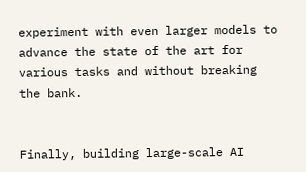experiment with even larger models to advance the state of the art for various tasks and without breaking the bank.


Finally, building large-scale AI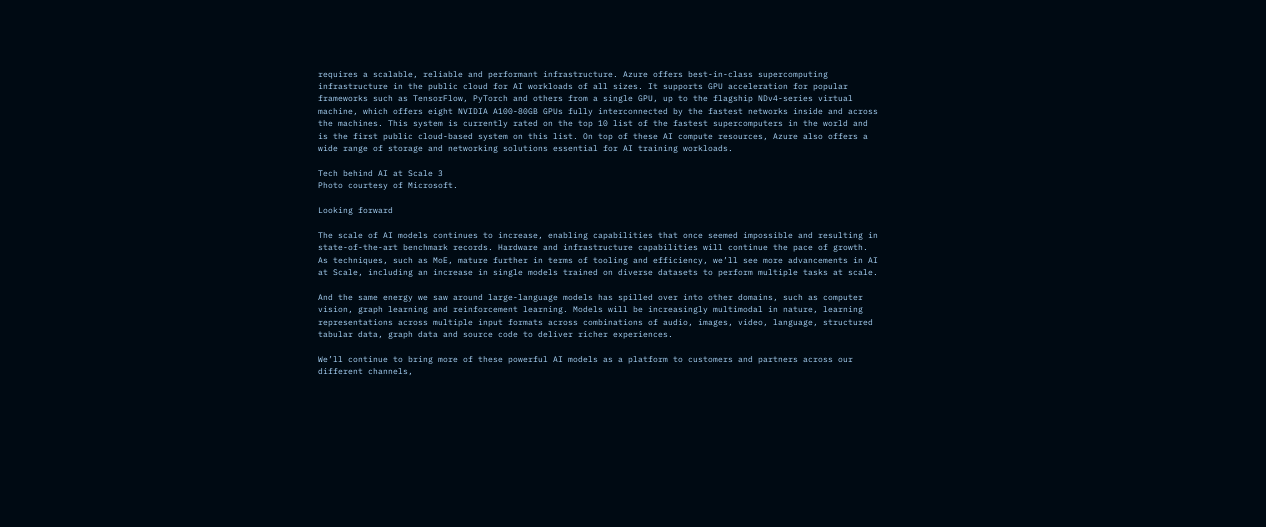requires a scalable, reliable and performant infrastructure. Azure offers best-in-class supercomputing infrastructure in the public cloud for AI workloads of all sizes. It supports GPU acceleration for popular frameworks such as TensorFlow, PyTorch and others from a single GPU, up to the flagship NDv4-series virtual machine, which offers eight NVIDIA A100-80GB GPUs fully interconnected by the fastest networks inside and across the machines. This system is currently rated on the top 10 list of the fastest supercomputers in the world and is the first public cloud-based system on this list. On top of these AI compute resources, Azure also offers a wide range of storage and networking solutions essential for AI training workloads.

Tech behind AI at Scale 3
Photo courtesy of Microsoft.

Looking forward

The scale of AI models continues to increase, enabling capabilities that once seemed impossible and resulting in state-of-the-art benchmark records. Hardware and infrastructure capabilities will continue the pace of growth. As techniques, such as MoE, mature further in terms of tooling and efficiency, we’ll see more advancements in AI at Scale, including an increase in single models trained on diverse datasets to perform multiple tasks at scale.

And the same energy we saw around large-language models has spilled over into other domains, such as computer vision, graph learning and reinforcement learning. Models will be increasingly multimodal in nature, learning representations across multiple input formats across combinations of audio, images, video, language, structured tabular data, graph data and source code to deliver richer experiences.

We’ll continue to bring more of these powerful AI models as a platform to customers and partners across our different channels,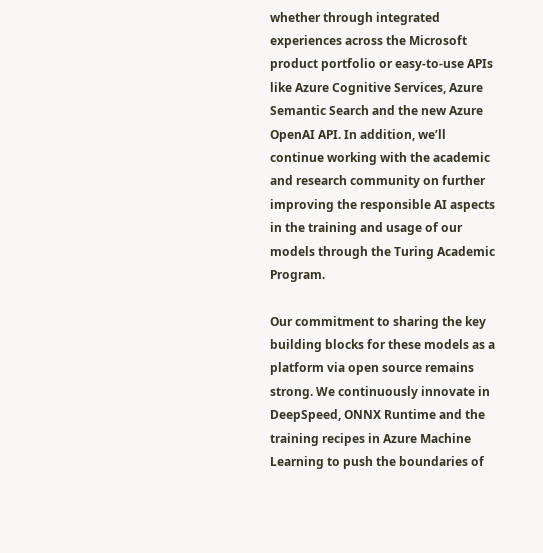whether through integrated experiences across the Microsoft product portfolio or easy-to-use APIs like Azure Cognitive Services, Azure Semantic Search and the new Azure OpenAI API. In addition, we’ll continue working with the academic and research community on further improving the responsible AI aspects in the training and usage of our models through the Turing Academic Program.

Our commitment to sharing the key building blocks for these models as a platform via open source remains strong. We continuously innovate in DeepSpeed, ONNX Runtime and the training recipes in Azure Machine Learning to push the boundaries of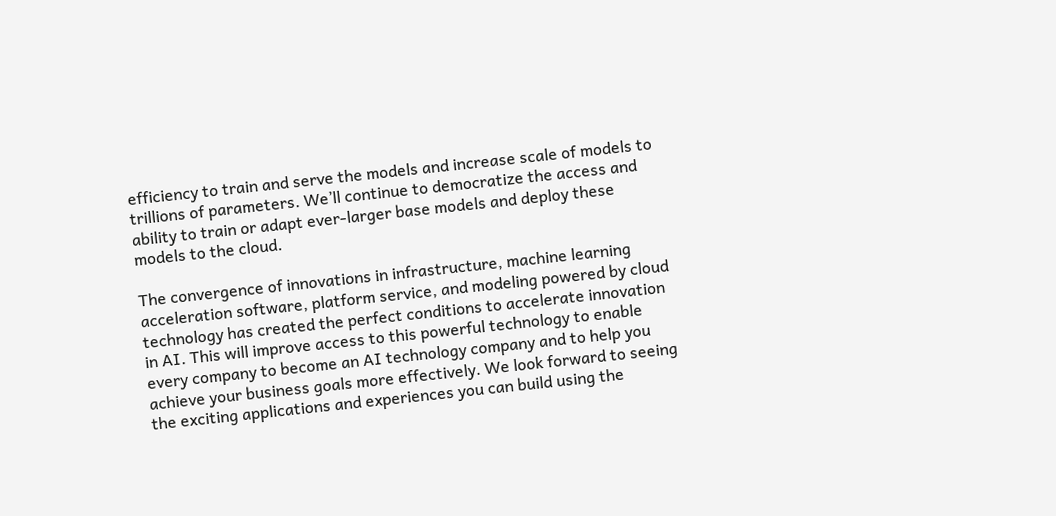efficiency to train and serve the models and increase scale of models to trillions of parameters. We’ll continue to democratize the access and ability to train or adapt ever-larger base models and deploy these models to the cloud.

The convergence of innovations in infrastructure, machine learning acceleration software, platform service, and modeling powered by cloud technology has created the perfect conditions to accelerate innovation in AI. This will improve access to this powerful technology to enable every company to become an AI technology company and to help you achieve your business goals more effectively. We look forward to seeing the exciting applications and experiences you can build using the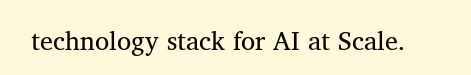technology stack for AI at Scale.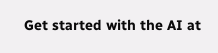Get started with the AI at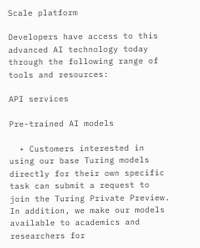Scale platform

Developers have access to this advanced AI technology today through the following range of tools and resources:

API services

Pre-trained AI models

  • Customers interested in using our base Turing models directly for their own specific task can submit a request to join the Turing Private Preview. In addition, we make our models available to academics and researchers for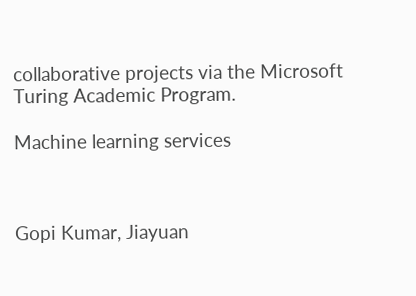collaborative projects via the Microsoft Turing Academic Program.

Machine learning services



Gopi Kumar, Jiayuan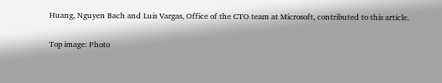Huang, Nguyen Bach and Luis Vargas, Office of the CTO team at Microsoft, contributed to this article.

Top image: Photo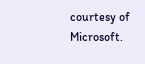courtesy of Microsoft.